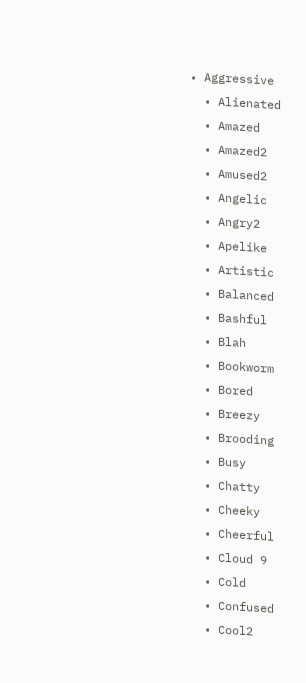• Aggressive
  • Alienated
  • Amazed
  • Amazed2
  • Amused2
  • Angelic
  • Angry2
  • Apelike
  • Artistic
  • Balanced
  • Bashful
  • Blah
  • Bookworm
  • Bored
  • Breezy
  • Brooding
  • Busy
  • Chatty
  • Cheeky
  • Cheerful
  • Cloud 9
  • Cold
  • Confused
  • Cool2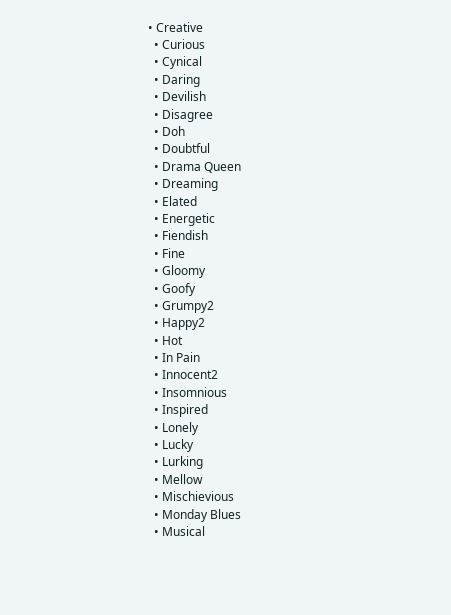• Creative
  • Curious
  • Cynical
  • Daring
  • Devilish
  • Disagree
  • Doh
  • Doubtful
  • Drama Queen
  • Dreaming
  • Elated
  • Energetic
  • Fiendish
  • Fine
  • Gloomy
  • Goofy
  • Grumpy2
  • Happy2
  • Hot
  • In Pain
  • Innocent2
  • Insomnious
  • Inspired
  • Lonely
  • Lucky
  • Lurking
  • Mellow
  • Mischievious
  • Monday Blues
  • Musical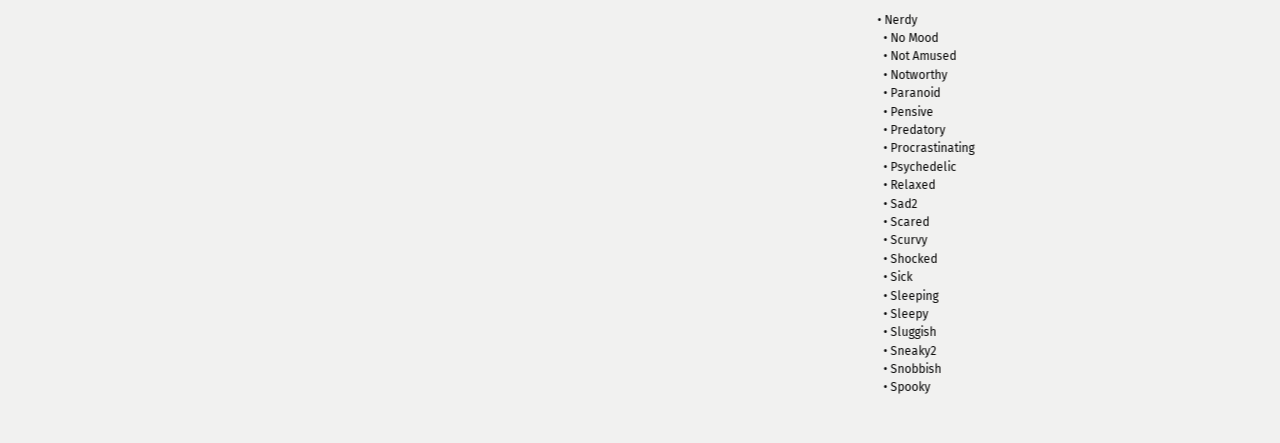• Nerdy
  • No Mood
  • Not Amused
  • Notworthy
  • Paranoid
  • Pensive
  • Predatory
  • Procrastinating
  • Psychedelic
  • Relaxed
  • Sad2
  • Scared
  • Scurvy
  • Shocked
  • Sick
  • Sleeping
  • Sleepy
  • Sluggish
  • Sneaky2
  • Snobbish
  • Spooky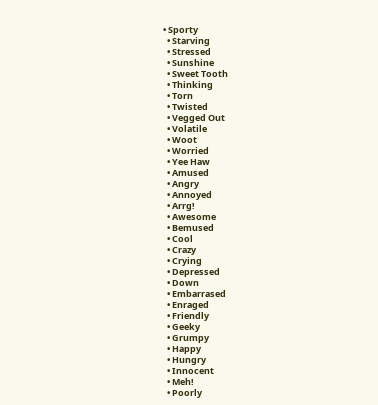• Sporty
  • Starving
  • Stressed
  • Sunshine
  • Sweet Tooth
  • Thinking
  • Torn
  • Twisted
  • Vegged Out
  • Volatile
  • Woot
  • Worried
  • Yee Haw
  • Amused
  • Angry
  • Annoyed
  • Arrg!
  • Awesome
  • Bemused
  • Cool
  • Crazy
  • Crying
  • Depressed
  • Down
  • Embarrased
  • Enraged
  • Friendly
  • Geeky
  • Grumpy
  • Happy
  • Hungry
  • Innocent
  • Meh!
  • Poorly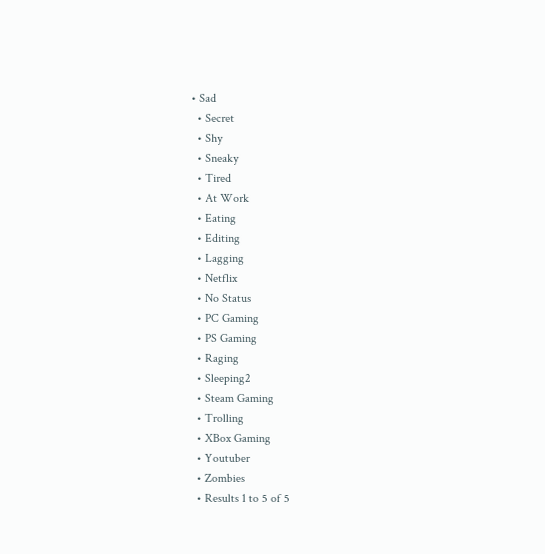• Sad
  • Secret
  • Shy
  • Sneaky
  • Tired
  • At Work
  • Eating
  • Editing
  • Lagging
  • Netflix
  • No Status
  • PC Gaming
  • PS Gaming
  • Raging
  • Sleeping2
  • Steam Gaming
  • Trolling
  • XBox Gaming
  • Youtuber
  • Zombies
  • Results 1 to 5 of 5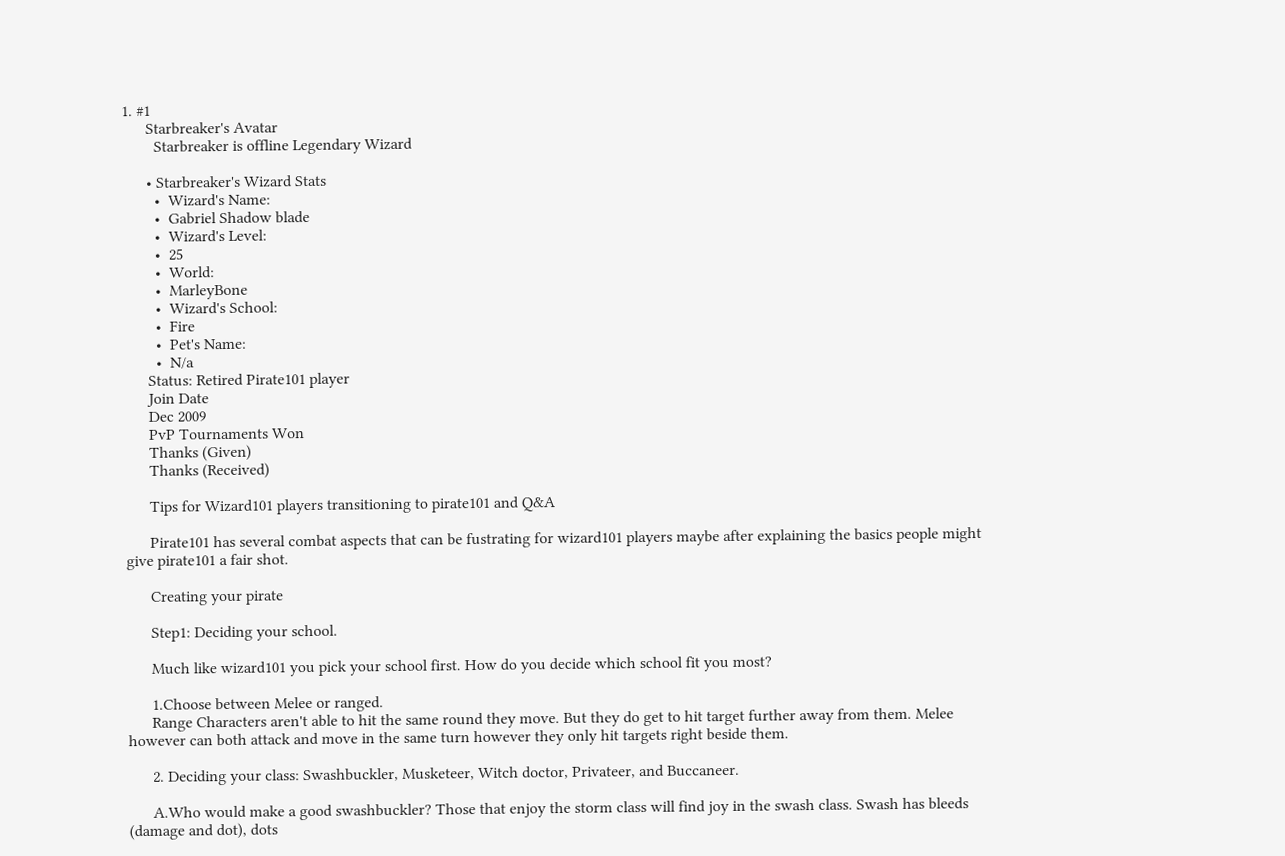1. #1
      Starbreaker's Avatar
        Starbreaker is offline Legendary Wizard

      • Starbreaker's Wizard Stats
        •  Wizard's Name:
        •  Gabriel Shadow blade
        •  Wizard's Level:
        •  25
        •  World:
        •  MarleyBone
        •  Wizard's School:
        •  Fire
        •  Pet's Name:
        •  N/a
      Status: Retired Pirate101 player
      Join Date
      Dec 2009
      PvP Tournaments Won
      Thanks (Given)
      Thanks (Received)

      Tips for Wizard101 players transitioning to pirate101 and Q&A

      Pirate101 has several combat aspects that can be fustrating for wizard101 players maybe after explaining the basics people might give pirate101 a fair shot.

      Creating your pirate

      Step1: Deciding your school.

      Much like wizard101 you pick your school first. How do you decide which school fit you most?

      1.Choose between Melee or ranged.
      Range Characters aren't able to hit the same round they move. But they do get to hit target further away from them. Melee however can both attack and move in the same turn however they only hit targets right beside them.

      2. Deciding your class: Swashbuckler, Musketeer, Witch doctor, Privateer, and Buccaneer.

      A.Who would make a good swashbuckler? Those that enjoy the storm class will find joy in the swash class. Swash has bleeds (damage and dot), dots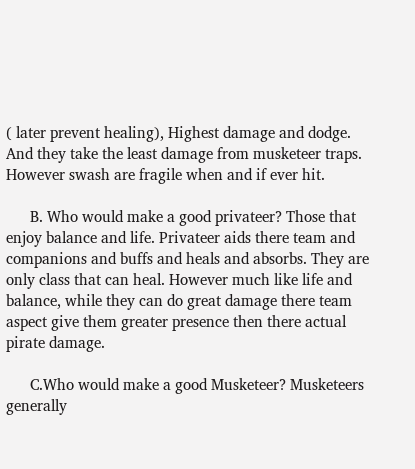( later prevent healing), Highest damage and dodge. And they take the least damage from musketeer traps. However swash are fragile when and if ever hit.

      B. Who would make a good privateer? Those that enjoy balance and life. Privateer aids there team and companions and buffs and heals and absorbs. They are only class that can heal. However much like life and balance, while they can do great damage there team aspect give them greater presence then there actual pirate damage.

      C.Who would make a good Musketeer? Musketeers generally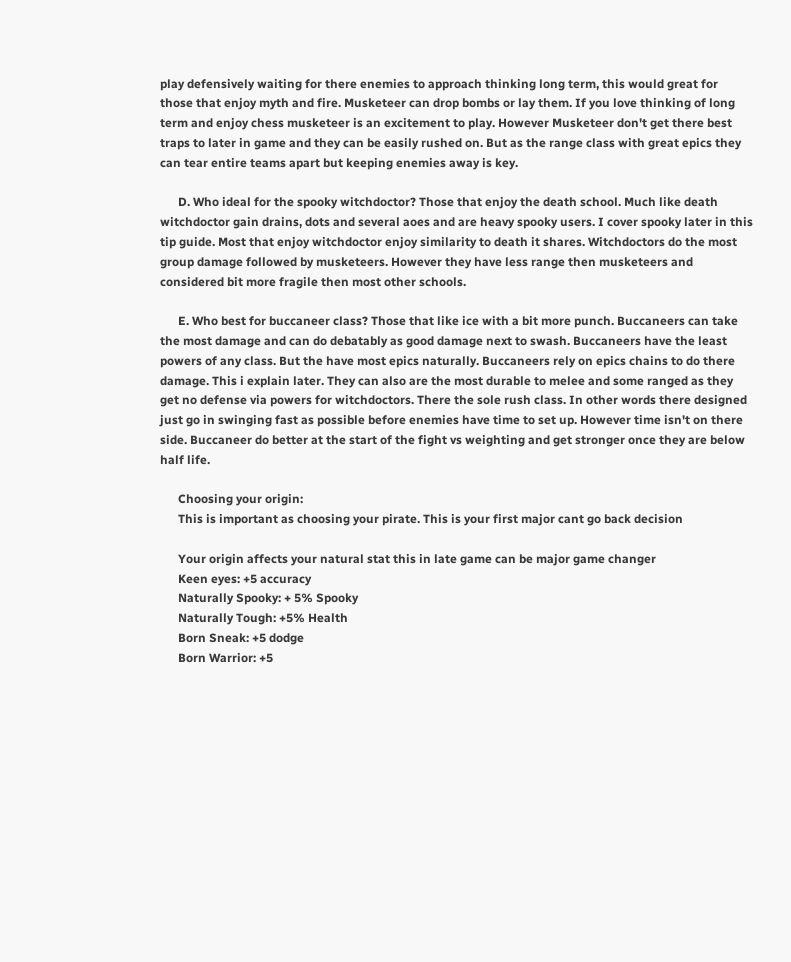play defensively waiting for there enemies to approach thinking long term, this would great for those that enjoy myth and fire. Musketeer can drop bombs or lay them. If you love thinking of long term and enjoy chess musketeer is an excitement to play. However Musketeer don't get there best traps to later in game and they can be easily rushed on. But as the range class with great epics they can tear entire teams apart but keeping enemies away is key.

      D. Who ideal for the spooky witchdoctor? Those that enjoy the death school. Much like death witchdoctor gain drains, dots and several aoes and are heavy spooky users. I cover spooky later in this tip guide. Most that enjoy witchdoctor enjoy similarity to death it shares. Witchdoctors do the most group damage followed by musketeers. However they have less range then musketeers and considered bit more fragile then most other schools.

      E. Who best for buccaneer class? Those that like ice with a bit more punch. Buccaneers can take the most damage and can do debatably as good damage next to swash. Buccaneers have the least powers of any class. But the have most epics naturally. Buccaneers rely on epics chains to do there damage. This i explain later. They can also are the most durable to melee and some ranged as they get no defense via powers for witchdoctors. There the sole rush class. In other words there designed just go in swinging fast as possible before enemies have time to set up. However time isn't on there side. Buccaneer do better at the start of the fight vs weighting and get stronger once they are below half life.

      Choosing your origin:
      This is important as choosing your pirate. This is your first major cant go back decision

      Your origin affects your natural stat this in late game can be major game changer
      Keen eyes: +5 accuracy
      Naturally Spooky: + 5% Spooky
      Naturally Tough: +5% Health
      Born Sneak: +5 dodge
      Born Warrior: +5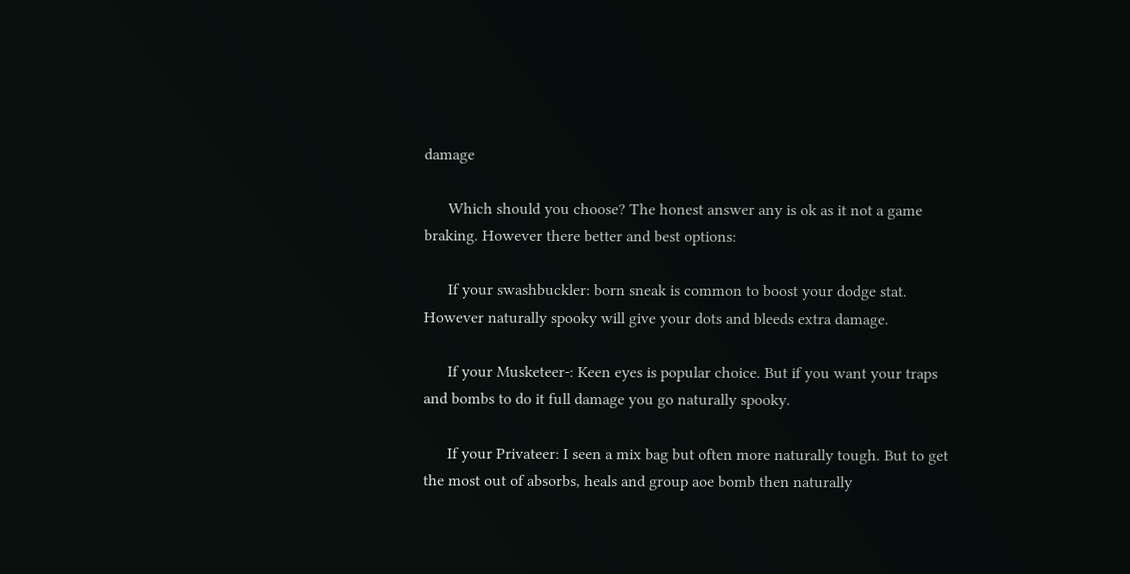damage

      Which should you choose? The honest answer any is ok as it not a game braking. However there better and best options:

      If your swashbuckler: born sneak is common to boost your dodge stat. However naturally spooky will give your dots and bleeds extra damage.

      If your Musketeer-: Keen eyes is popular choice. But if you want your traps and bombs to do it full damage you go naturally spooky.

      If your Privateer: I seen a mix bag but often more naturally tough. But to get the most out of absorbs, heals and group aoe bomb then naturally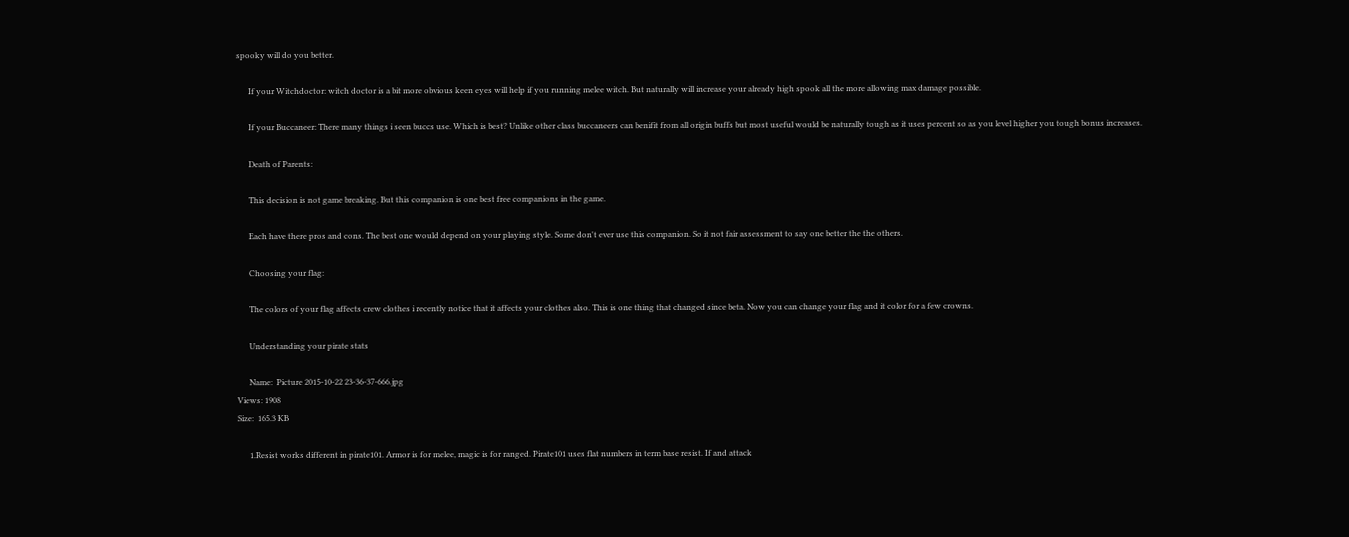spooky will do you better.

      If your Witchdoctor: witch doctor is a bit more obvious keen eyes will help if you running melee witch. But naturally will increase your already high spook all the more allowing max damage possible.

      If your Buccaneer: There many things i seen buccs use. Which is best? Unlike other class buccaneers can benifit from all origin buffs but most useful would be naturally tough as it uses percent so as you level higher you tough bonus increases.

      Death of Parents:

      This decision is not game breaking. But this companion is one best free companions in the game.

      Each have there pros and cons. The best one would depend on your playing style. Some don't ever use this companion. So it not fair assessment to say one better the the others.

      Choosing your flag:

      The colors of your flag affects crew clothes i recently notice that it affects your clothes also. This is one thing that changed since beta. Now you can change your flag and it color for a few crowns.

      Understanding your pirate stats

      Name:  Picture 2015-10-22 23-36-37-666.jpg
Views: 1908
Size:  165.3 KB

      1.Resist works different in pirate101. Armor is for melee, magic is for ranged. Pirate101 uses flat numbers in term base resist. If and attack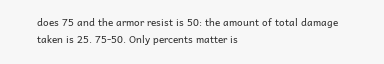does 75 and the armor resist is 50: the amount of total damage taken is 25. 75-50. Only percents matter is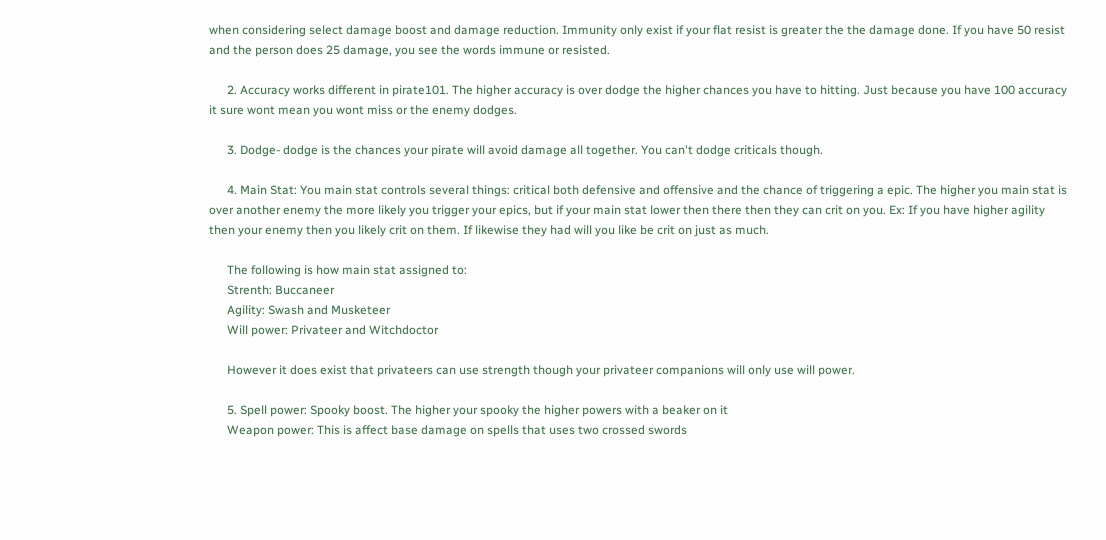when considering select damage boost and damage reduction. Immunity only exist if your flat resist is greater the the damage done. If you have 50 resist and the person does 25 damage, you see the words immune or resisted.

      2. Accuracy works different in pirate101. The higher accuracy is over dodge the higher chances you have to hitting. Just because you have 100 accuracy it sure wont mean you wont miss or the enemy dodges.

      3. Dodge- dodge is the chances your pirate will avoid damage all together. You can't dodge criticals though.

      4. Main Stat: You main stat controls several things: critical both defensive and offensive and the chance of triggering a epic. The higher you main stat is over another enemy the more likely you trigger your epics, but if your main stat lower then there then they can crit on you. Ex: If you have higher agility then your enemy then you likely crit on them. If likewise they had will you like be crit on just as much.

      The following is how main stat assigned to:
      Strenth: Buccaneer
      Agility: Swash and Musketeer
      Will power: Privateer and Witchdoctor

      However it does exist that privateers can use strength though your privateer companions will only use will power.

      5. Spell power: Spooky boost. The higher your spooky the higher powers with a beaker on it
      Weapon power: This is affect base damage on spells that uses two crossed swords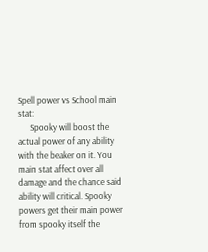Spell power vs School main stat:
      Spooky will boost the actual power of any ability with the beaker on it. You main stat affect over all damage and the chance said ability will critical. Spooky powers get their main power from spooky itself the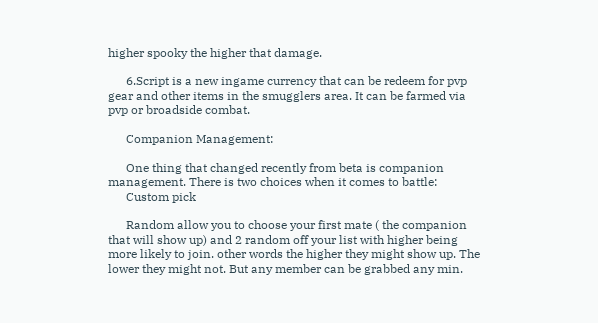higher spooky the higher that damage.

      6.Script is a new ingame currency that can be redeem for pvp gear and other items in the smugglers area. It can be farmed via pvp or broadside combat.

      Companion Management:

      One thing that changed recently from beta is companion management. There is two choices when it comes to battle:
      Custom pick

      Random allow you to choose your first mate ( the companion that will show up) and 2 random off your list with higher being more likely to join. other words the higher they might show up. The lower they might not. But any member can be grabbed any min.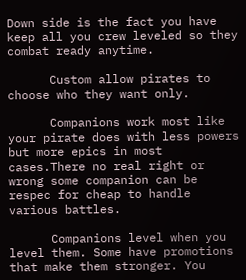Down side is the fact you have keep all you crew leveled so they combat ready anytime.

      Custom allow pirates to choose who they want only.

      Companions work most like your pirate does with less powers but more epics in most cases.There no real right or wrong some companion can be respec for cheap to handle various battles.

      Companions level when you level them. Some have promotions that make them stronger. You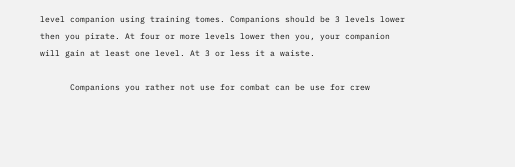level companion using training tomes. Companions should be 3 levels lower then you pirate. At four or more levels lower then you, your companion will gain at least one level. At 3 or less it a waiste.

      Companions you rather not use for combat can be use for crew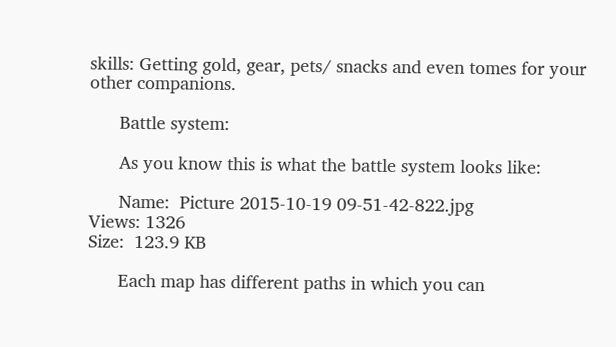skills: Getting gold, gear, pets/ snacks and even tomes for your other companions.

      Battle system:

      As you know this is what the battle system looks like:

      Name:  Picture 2015-10-19 09-51-42-822.jpg
Views: 1326
Size:  123.9 KB

      Each map has different paths in which you can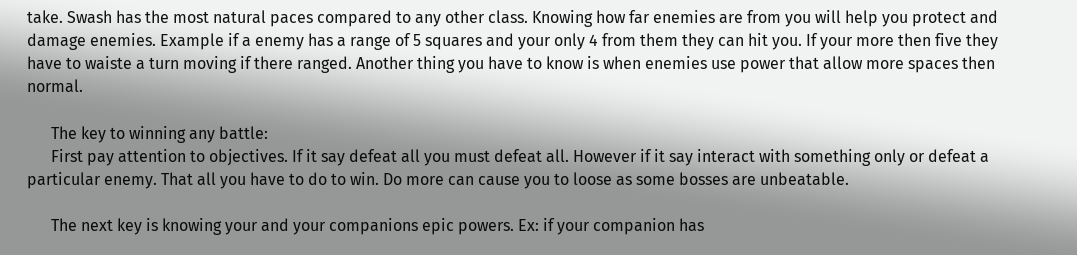take. Swash has the most natural paces compared to any other class. Knowing how far enemies are from you will help you protect and damage enemies. Example if a enemy has a range of 5 squares and your only 4 from them they can hit you. If your more then five they have to waiste a turn moving if there ranged. Another thing you have to know is when enemies use power that allow more spaces then normal.

      The key to winning any battle:
      First pay attention to objectives. If it say defeat all you must defeat all. However if it say interact with something only or defeat a particular enemy. That all you have to do to win. Do more can cause you to loose as some bosses are unbeatable.

      The next key is knowing your and your companions epic powers. Ex: if your companion has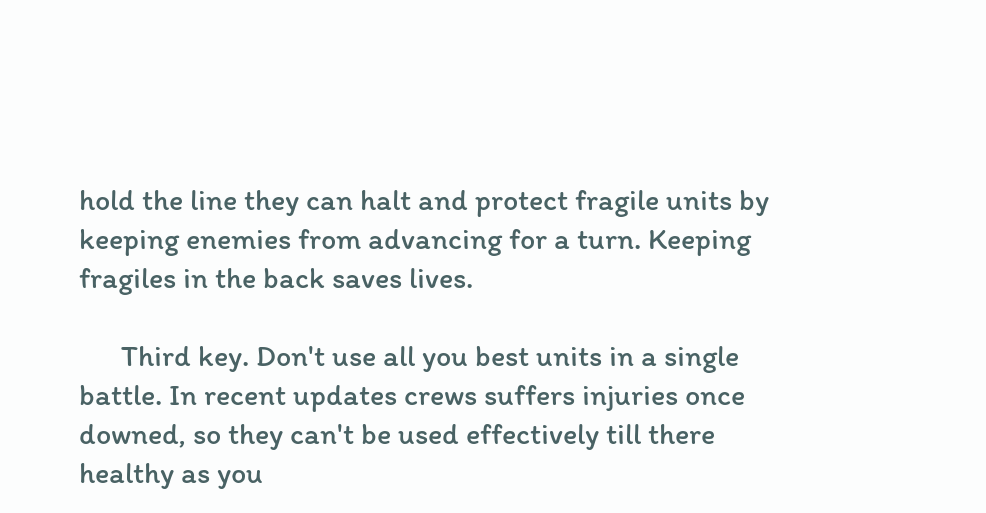hold the line they can halt and protect fragile units by keeping enemies from advancing for a turn. Keeping fragiles in the back saves lives.

      Third key. Don't use all you best units in a single battle. In recent updates crews suffers injuries once downed, so they can't be used effectively till there healthy as you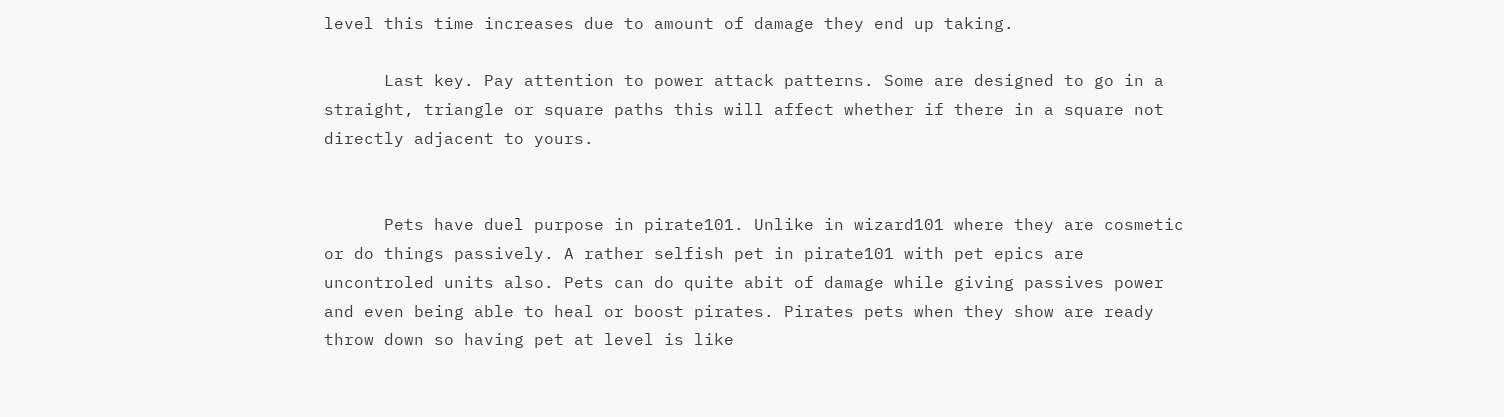level this time increases due to amount of damage they end up taking.

      Last key. Pay attention to power attack patterns. Some are designed to go in a straight, triangle or square paths this will affect whether if there in a square not directly adjacent to yours.


      Pets have duel purpose in pirate101. Unlike in wizard101 where they are cosmetic or do things passively. A rather selfish pet in pirate101 with pet epics are uncontroled units also. Pets can do quite abit of damage while giving passives power and even being able to heal or boost pirates. Pirates pets when they show are ready throw down so having pet at level is like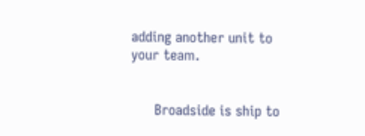adding another unit to your team.


      Broadside is ship to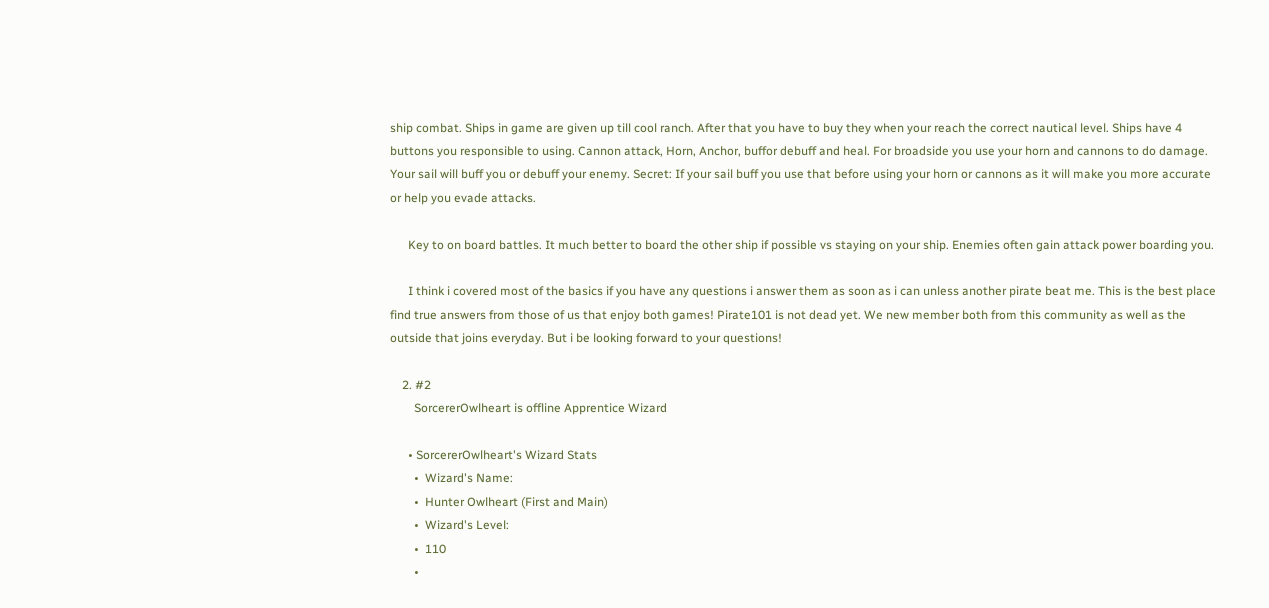ship combat. Ships in game are given up till cool ranch. After that you have to buy they when your reach the correct nautical level. Ships have 4 buttons you responsible to using. Cannon attack, Horn, Anchor, buffor debuff and heal. For broadside you use your horn and cannons to do damage. Your sail will buff you or debuff your enemy. Secret: If your sail buff you use that before using your horn or cannons as it will make you more accurate or help you evade attacks.

      Key to on board battles. It much better to board the other ship if possible vs staying on your ship. Enemies often gain attack power boarding you.

      I think i covered most of the basics if you have any questions i answer them as soon as i can unless another pirate beat me. This is the best place find true answers from those of us that enjoy both games! Pirate101 is not dead yet. We new member both from this community as well as the outside that joins everyday. But i be looking forward to your questions!

    2. #2
        SorcererOwlheart is offline Apprentice Wizard

      • SorcererOwlheart's Wizard Stats
        •  Wizard's Name:
        •  Hunter Owlheart (First and Main)
        •  Wizard's Level:
        •  110
        •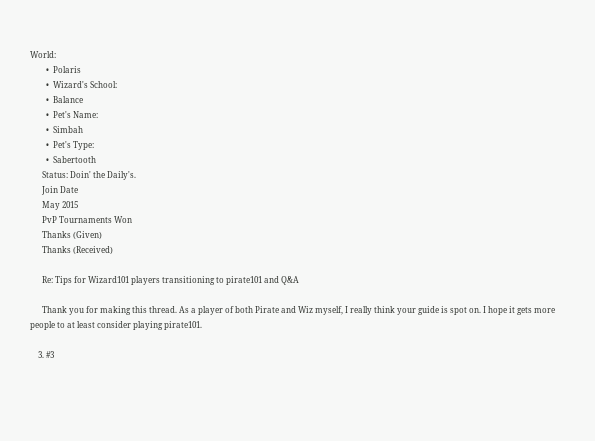World:
        •  Polaris
        •  Wizard's School:
        •  Balance
        •  Pet's Name:
        •  Simbah
        •  Pet's Type:
        •  Sabertooth
      Status: Doin' the Daily's.
      Join Date
      May 2015
      PvP Tournaments Won
      Thanks (Given)
      Thanks (Received)

      Re: Tips for Wizard101 players transitioning to pirate101 and Q&A

      Thank you for making this thread. As a player of both Pirate and Wiz myself, I really think your guide is spot on. I hope it gets more people to at least consider playing pirate101.

    3. #3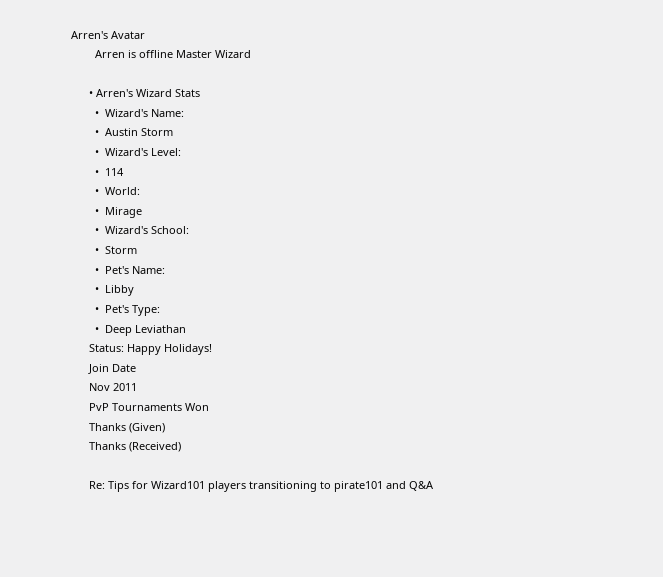Arren's Avatar
        Arren is offline Master Wizard

      • Arren's Wizard Stats
        •  Wizard's Name:
        •  Austin Storm
        •  Wizard's Level:
        •  114
        •  World:
        •  Mirage
        •  Wizard's School:
        •  Storm
        •  Pet's Name:
        •  Libby
        •  Pet's Type:
        •  Deep Leviathan
      Status: Happy Holidays!
      Join Date
      Nov 2011
      PvP Tournaments Won
      Thanks (Given)
      Thanks (Received)

      Re: Tips for Wizard101 players transitioning to pirate101 and Q&A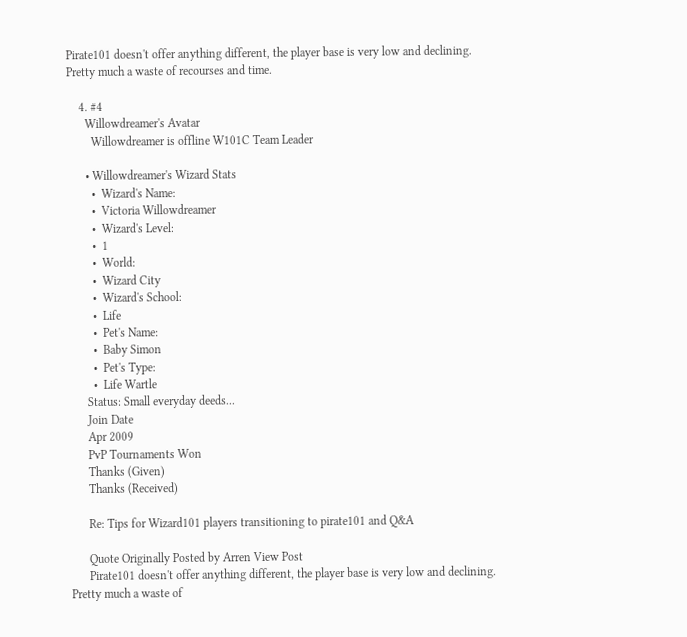Pirate101 doesn't offer anything different, the player base is very low and declining. Pretty much a waste of recourses and time.

    4. #4
      Willowdreamer's Avatar
        Willowdreamer is offline W101C Team Leader

      • Willowdreamer's Wizard Stats
        •  Wizard's Name:
        •  Victoria Willowdreamer
        •  Wizard's Level:
        •  1
        •  World:
        •  Wizard City
        •  Wizard's School:
        •  Life
        •  Pet's Name:
        •  Baby Simon
        •  Pet's Type:
        •  Life Wartle
      Status: Small everyday deeds...
      Join Date
      Apr 2009
      PvP Tournaments Won
      Thanks (Given)
      Thanks (Received)

      Re: Tips for Wizard101 players transitioning to pirate101 and Q&A

      Quote Originally Posted by Arren View Post
      Pirate101 doesn't offer anything different, the player base is very low and declining. Pretty much a waste of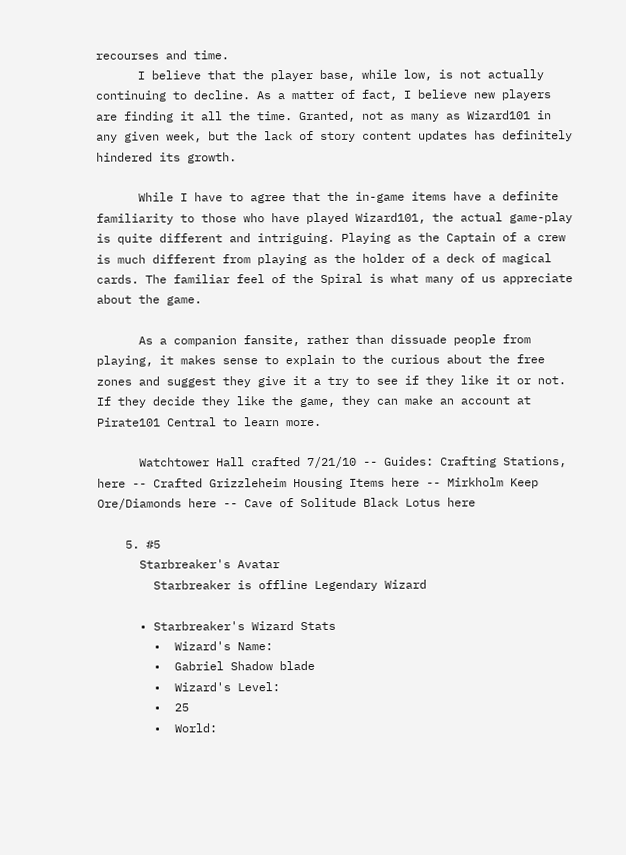recourses and time.
      I believe that the player base, while low, is not actually continuing to decline. As a matter of fact, I believe new players are finding it all the time. Granted, not as many as Wizard101 in any given week, but the lack of story content updates has definitely hindered its growth.

      While I have to agree that the in-game items have a definite familiarity to those who have played Wizard101, the actual game-play is quite different and intriguing. Playing as the Captain of a crew is much different from playing as the holder of a deck of magical cards. The familiar feel of the Spiral is what many of us appreciate about the game.

      As a companion fansite, rather than dissuade people from playing, it makes sense to explain to the curious about the free zones and suggest they give it a try to see if they like it or not. If they decide they like the game, they can make an account at Pirate101 Central to learn more.

      Watchtower Hall crafted 7/21/10 -- Guides: Crafting Stations, here -- Crafted Grizzleheim Housing Items here -- Mirkholm Keep Ore/Diamonds here -- Cave of Solitude Black Lotus here

    5. #5
      Starbreaker's Avatar
        Starbreaker is offline Legendary Wizard

      • Starbreaker's Wizard Stats
        •  Wizard's Name:
        •  Gabriel Shadow blade
        •  Wizard's Level:
        •  25
        •  World: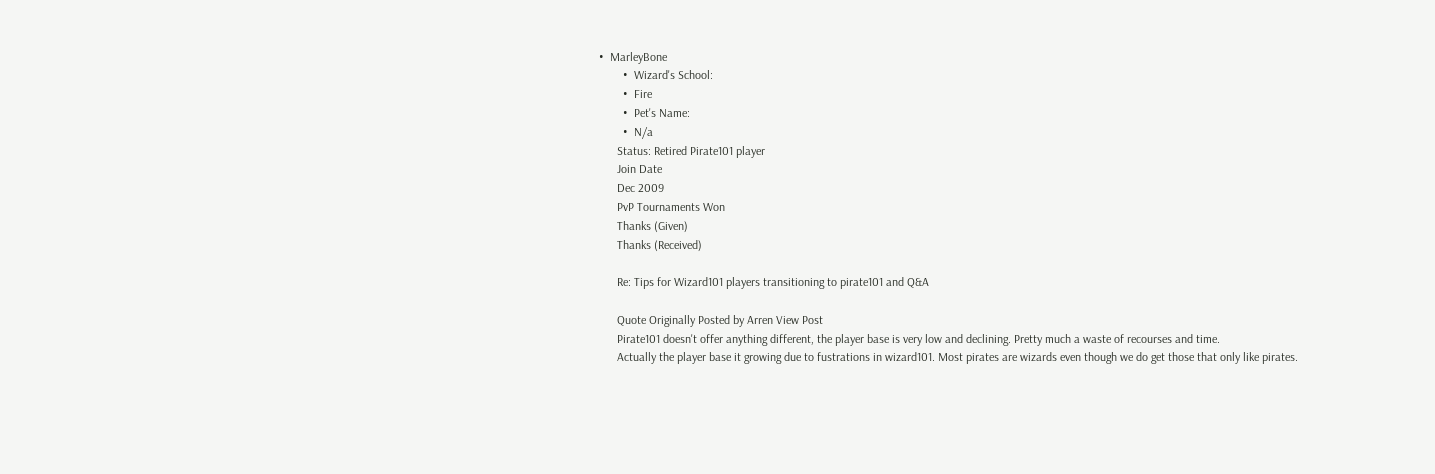•  MarleyBone
        •  Wizard's School:
        •  Fire
        •  Pet's Name:
        •  N/a
      Status: Retired Pirate101 player
      Join Date
      Dec 2009
      PvP Tournaments Won
      Thanks (Given)
      Thanks (Received)

      Re: Tips for Wizard101 players transitioning to pirate101 and Q&A

      Quote Originally Posted by Arren View Post
      Pirate101 doesn't offer anything different, the player base is very low and declining. Pretty much a waste of recourses and time.
      Actually the player base it growing due to fustrations in wizard101. Most pirates are wizards even though we do get those that only like pirates.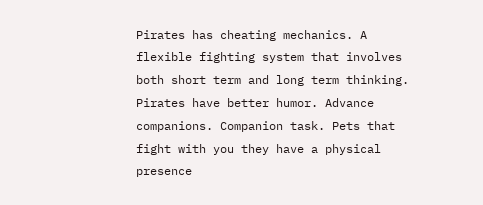Pirates has cheating mechanics. A flexible fighting system that involves both short term and long term thinking. Pirates have better humor. Advance companions. Companion task. Pets that fight with you they have a physical presence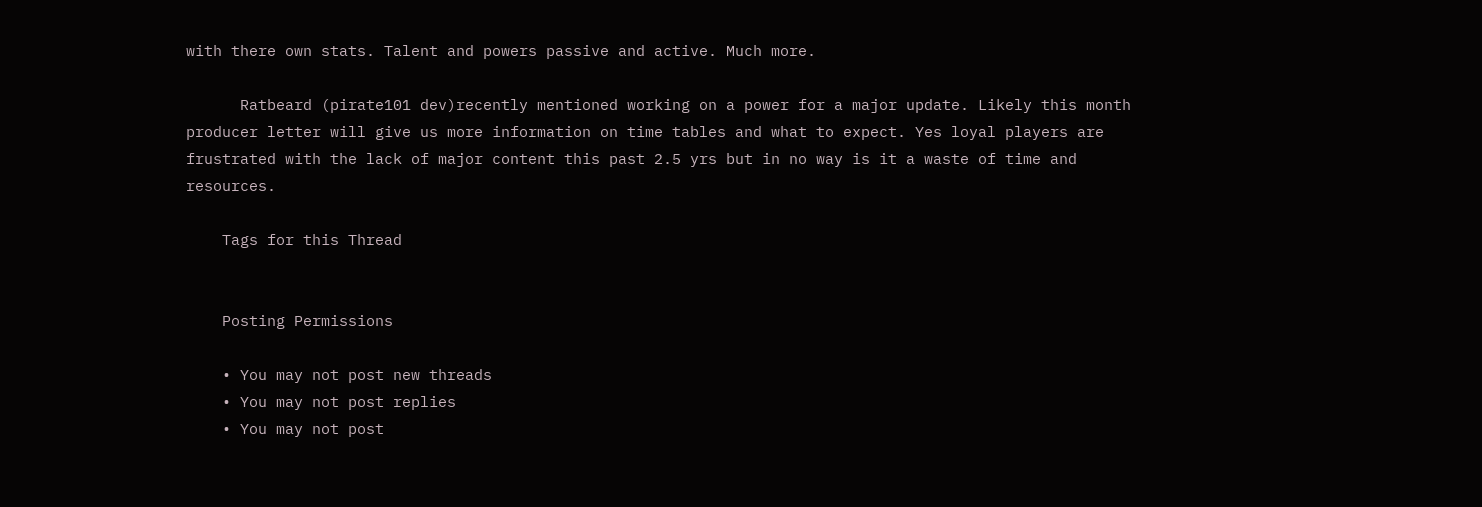with there own stats. Talent and powers passive and active. Much more.

      Ratbeard (pirate101 dev)recently mentioned working on a power for a major update. Likely this month producer letter will give us more information on time tables and what to expect. Yes loyal players are frustrated with the lack of major content this past 2.5 yrs but in no way is it a waste of time and resources.

    Tags for this Thread


    Posting Permissions

    • You may not post new threads
    • You may not post replies
    • You may not post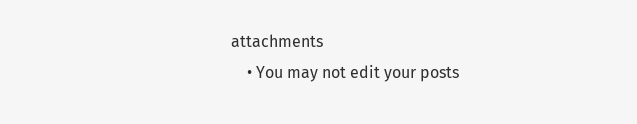attachments
    • You may not edit your posts